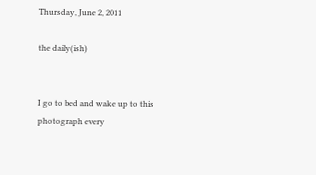Thursday, June 2, 2011

the daily(ish)


I go to bed and wake up to this photograph every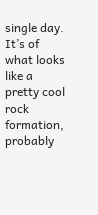single day.  It’s of what looks like a pretty cool rock formation, probably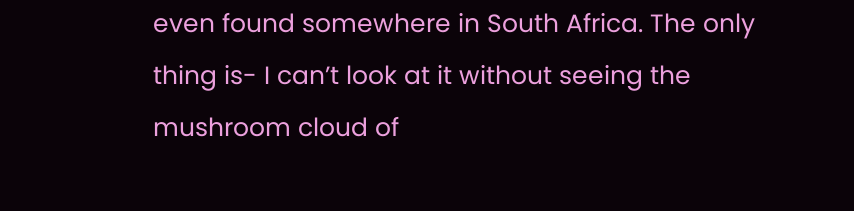even found somewhere in South Africa. The only thing is- I can’t look at it without seeing the mushroom cloud of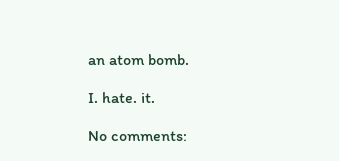an atom bomb.

I. hate. it.

No comments: